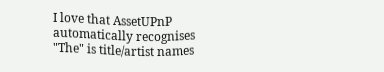I love that AssetUPnP automatically recognises "The" is title/artist names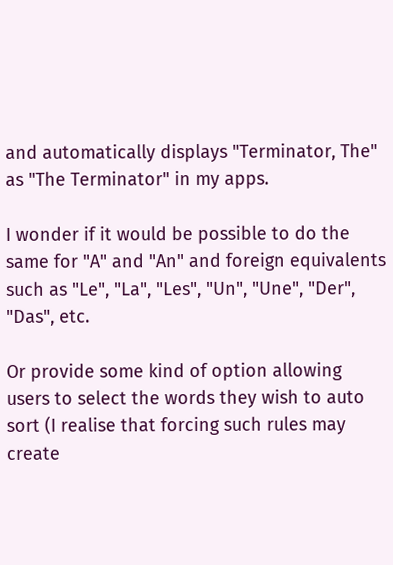and automatically displays "Terminator, The" as "The Terminator" in my apps.

I wonder if it would be possible to do the same for "A" and "An" and foreign equivalents such as "Le", "La", "Les", "Un", "Une", "Der", "Das", etc.

Or provide some kind of option allowing users to select the words they wish to auto sort (I realise that forcing such rules may create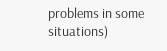problems in some situations)